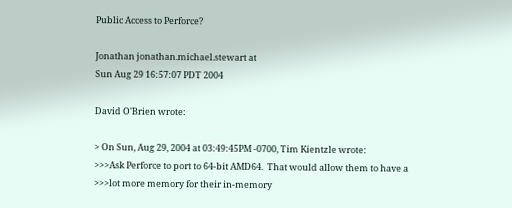Public Access to Perforce?

Jonathan jonathan.michael.stewart at
Sun Aug 29 16:57:07 PDT 2004

David O'Brien wrote:

> On Sun, Aug 29, 2004 at 03:49:45PM -0700, Tim Kientzle wrote:
>>>Ask Perforce to port to 64-bit AMD64.  That would allow them to have a
>>>lot more memory for their in-memory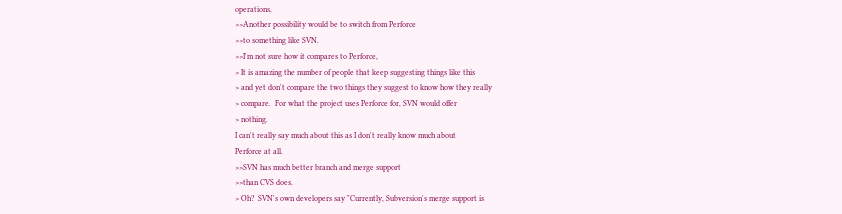operations.
>>Another possibility would be to switch from Perforce
>>to something like SVN.
>>I'm not sure how it compares to Perforce,
> It is amazing the number of people that keep suggesting things like this
> and yet don't compare the two things they suggest to know how they really
> compare.  For what the project uses Perforce for, SVN would offer
> nothing.
I can't really say much about this as I don't really know much about
Perforce at all.
>>SVN has much better branch and merge support
>>than CVS does.
> Oh?  SVN's own developers say "Currently, Subversion's merge support is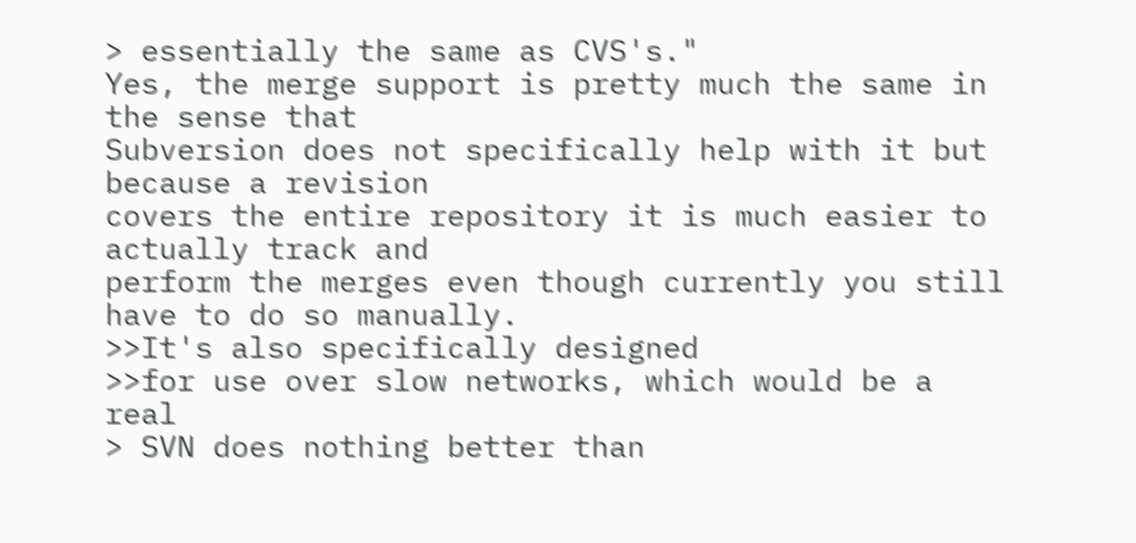> essentially the same as CVS's."
Yes, the merge support is pretty much the same in the sense that
Subversion does not specifically help with it but because a revision
covers the entire repository it is much easier to actually track and
perform the merges even though currently you still have to do so manually.
>>It's also specifically designed
>>for use over slow networks, which would be a real
> SVN does nothing better than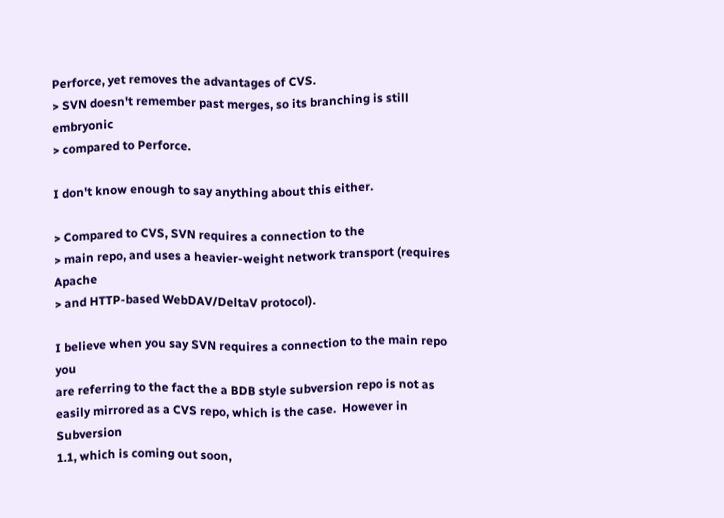Perforce, yet removes the advantages of CVS.
> SVN doesn't remember past merges, so its branching is still embryonic
> compared to Perforce.

I don't know enough to say anything about this either.

> Compared to CVS, SVN requires a connection to the
> main repo, and uses a heavier-weight network transport (requires Apache
> and HTTP-based WebDAV/DeltaV protocol).

I believe when you say SVN requires a connection to the main repo you
are referring to the fact the a BDB style subversion repo is not as
easily mirrored as a CVS repo, which is the case.  However in Subversion
1.1, which is coming out soon,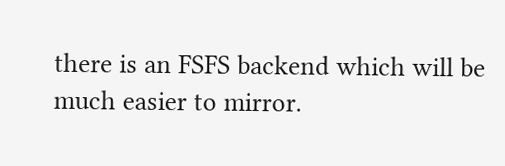there is an FSFS backend which will be
much easier to mirror.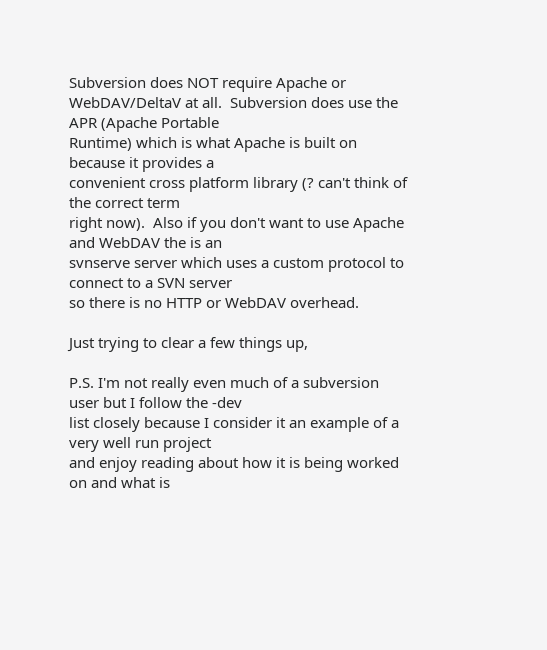Subversion does NOT require Apache or
WebDAV/DeltaV at all.  Subversion does use the APR (Apache Portable
Runtime) which is what Apache is built on because it provides a
convenient cross platform library (? can't think of the correct term
right now).  Also if you don't want to use Apache and WebDAV the is an
svnserve server which uses a custom protocol to connect to a SVN server
so there is no HTTP or WebDAV overhead.

Just trying to clear a few things up,

P.S. I'm not really even much of a subversion user but I follow the -dev
list closely because I consider it an example of a very well run project
and enjoy reading about how it is being worked on and what is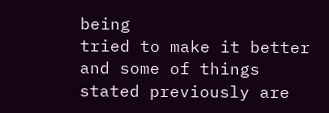being
tried to make it better and some of things stated previously are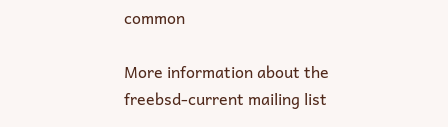common

More information about the freebsd-current mailing list